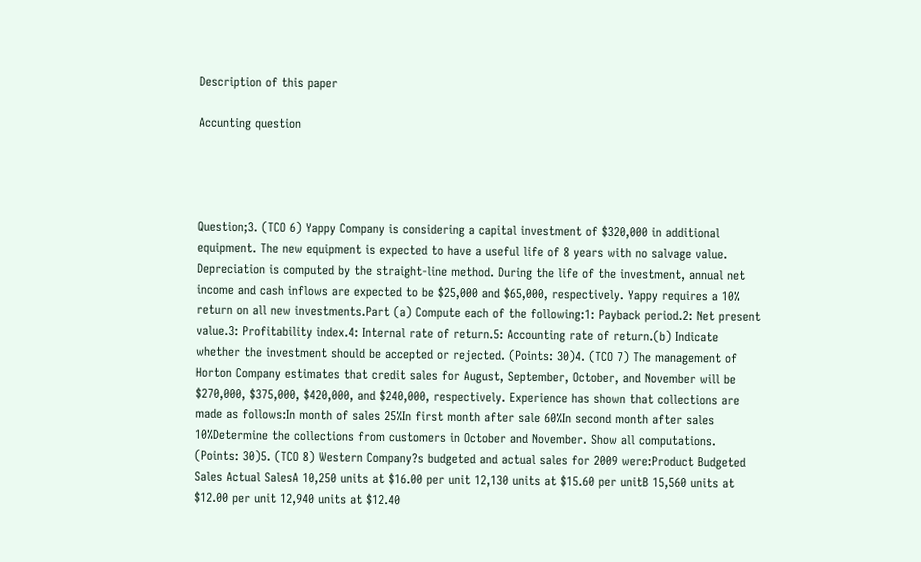Description of this paper

Accunting question




Question;3. (TCO 6) Yappy Company is considering a capital investment of $320,000 in additional equipment. The new equipment is expected to have a useful life of 8 years with no salvage value. Depreciation is computed by the straight-line method. During the life of the investment, annual net income and cash inflows are expected to be $25,000 and $65,000, respectively. Yappy requires a 10% return on all new investments.Part (a) Compute each of the following:1: Payback period.2: Net present value.3: Profitability index.4: Internal rate of return.5: Accounting rate of return.(b) Indicate whether the investment should be accepted or rejected. (Points: 30)4. (TCO 7) The management of Horton Company estimates that credit sales for August, September, October, and November will be $270,000, $375,000, $420,000, and $240,000, respectively. Experience has shown that collections are made as follows:In month of sales 25%In first month after sale 60%In second month after sales 10%Determine the collections from customers in October and November. Show all computations. (Points: 30)5. (TCO 8) Western Company?s budgeted and actual sales for 2009 were:Product Budgeted Sales Actual SalesA 10,250 units at $16.00 per unit 12,130 units at $15.60 per unitB 15,560 units at $12.00 per unit 12,940 units at $12.40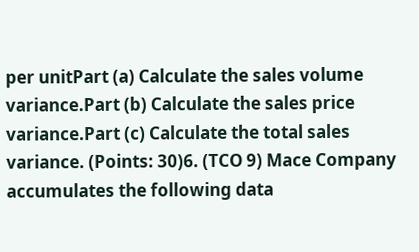per unitPart (a) Calculate the sales volume variance.Part (b) Calculate the sales price variance.Part (c) Calculate the total sales variance. (Points: 30)6. (TCO 9) Mace Company accumulates the following data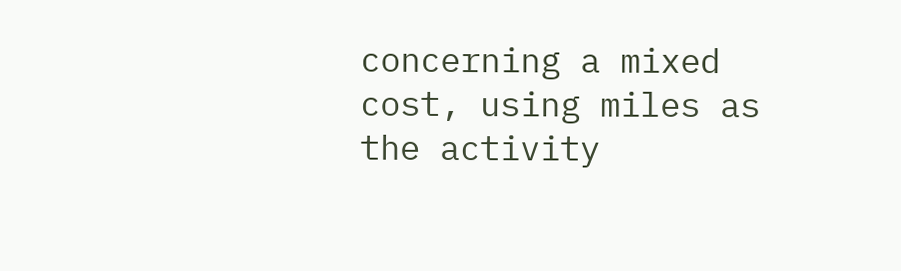concerning a mixed cost, using miles as the activity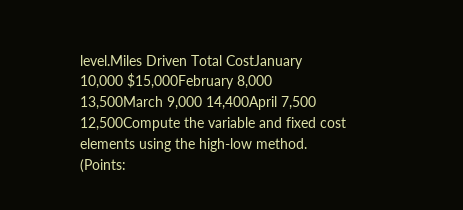level.Miles Driven Total CostJanuary 10,000 $15,000February 8,000 13,500March 9,000 14,400April 7,500 12,500Compute the variable and fixed cost elements using the high-low method. (Points: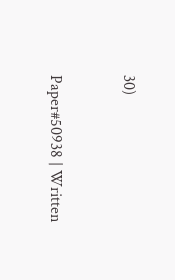30)


Paper#50938 | Written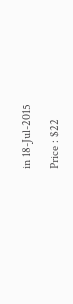in 18-Jul-2015

Price : $22